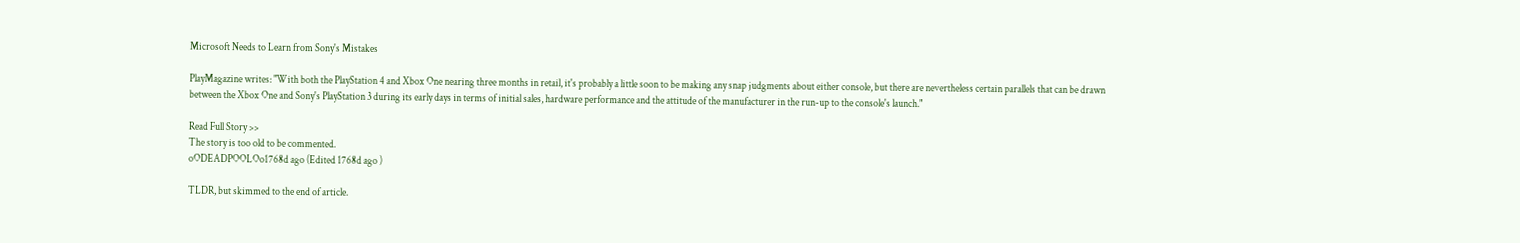Microsoft Needs to Learn from Sony's Mistakes

PlayMagazine writes: "With both the PlayStation 4 and Xbox One nearing three months in retail, it's probably a little soon to be making any snap judgments about either console, but there are nevertheless certain parallels that can be drawn between the Xbox One and Sony's PlayStation 3 during its early days in terms of initial sales, hardware performance and the attitude of the manufacturer in the run-up to the console's launch."

Read Full Story >>
The story is too old to be commented.
oODEADPOOLOo1768d ago (Edited 1768d ago )

TLDR, but skimmed to the end of article.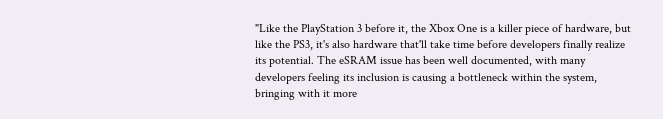"Like the PlayStation 3 before it, the Xbox One is a killer piece of hardware, but like the PS3, it's also hardware that'll take time before developers finally realize its potential. The eSRAM issue has been well documented, with many developers feeling its inclusion is causing a bottleneck within the system, bringing with it more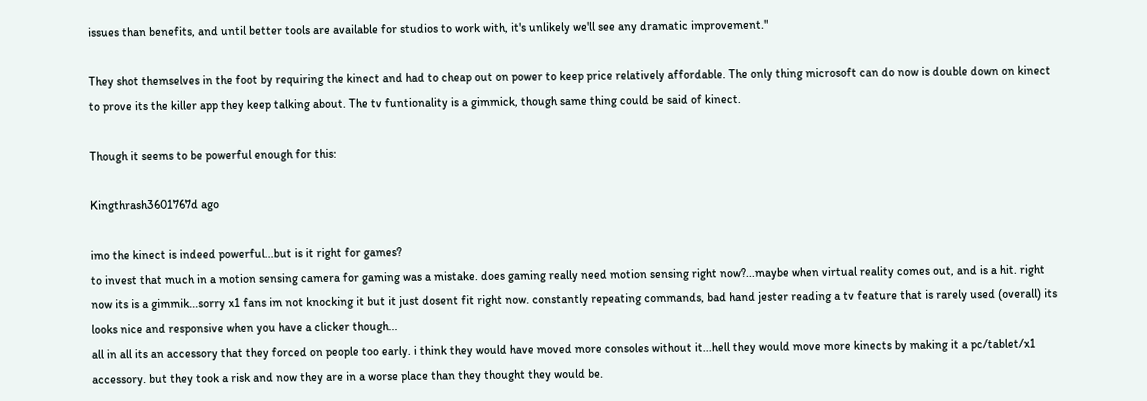issues than benefits, and until better tools are available for studios to work with, it's unlikely we'll see any dramatic improvement."

They shot themselves in the foot by requiring the kinect and had to cheap out on power to keep price relatively affordable. The only thing microsoft can do now is double down on kinect to prove its the killer app they keep talking about. The tv funtionality is a gimmick, though same thing could be said of kinect.

Though it seems to be powerful enough for this:

Kingthrash3601767d ago

imo the kinect is indeed powerful...but is it right for games?
to invest that much in a motion sensing camera for gaming was a mistake. does gaming really need motion sensing right now?...maybe when virtual reality comes out, and is a hit. right now its is a gimmik...sorry x1 fans im not knocking it but it just dosent fit right now. constantly repeating commands, bad hand jester reading a tv feature that is rarely used (overall) its looks nice and responsive when you have a clicker though...
all in all its an accessory that they forced on people too early. i think they would have moved more consoles without it...hell they would move more kinects by making it a pc/tablet/x1 accessory. but they took a risk and now they are in a worse place than they thought they would be.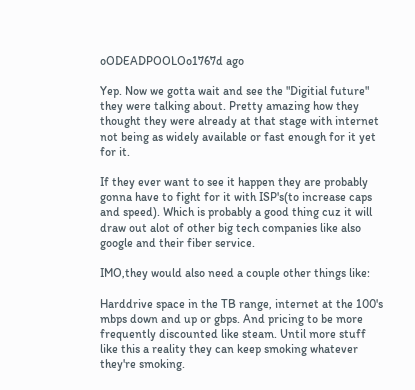oODEADPOOLOo1767d ago

Yep. Now we gotta wait and see the "Digitial future" they were talking about. Pretty amazing how they thought they were already at that stage with internet not being as widely available or fast enough for it yet for it.

If they ever want to see it happen they are probably gonna have to fight for it with ISP's(to increase caps and speed). Which is probably a good thing cuz it will draw out alot of other big tech companies like also google and their fiber service.

IMO,they would also need a couple other things like:

Harddrive space in the TB range, internet at the 100's mbps down and up or gbps. And pricing to be more frequently discounted like steam. Until more stuff like this a reality they can keep smoking whatever they're smoking.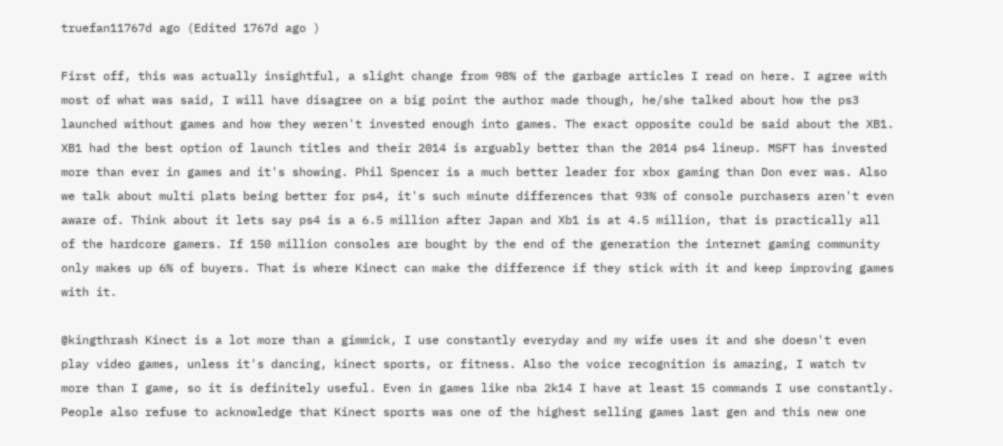truefan11767d ago (Edited 1767d ago )

First off, this was actually insightful, a slight change from 98% of the garbage articles I read on here. I agree with most of what was said, I will have disagree on a big point the author made though, he/she talked about how the ps3 launched without games and how they weren't invested enough into games. The exact opposite could be said about the XB1. XB1 had the best option of launch titles and their 2014 is arguably better than the 2014 ps4 lineup. MSFT has invested more than ever in games and it's showing. Phil Spencer is a much better leader for xbox gaming than Don ever was. Also we talk about multi plats being better for ps4, it's such minute differences that 93% of console purchasers aren't even aware of. Think about it lets say ps4 is a 6.5 million after Japan and Xb1 is at 4.5 million, that is practically all of the hardcore gamers. If 150 million consoles are bought by the end of the generation the internet gaming community only makes up 6% of buyers. That is where Kinect can make the difference if they stick with it and keep improving games with it.

@kingthrash Kinect is a lot more than a gimmick, I use constantly everyday and my wife uses it and she doesn't even play video games, unless it's dancing, kinect sports, or fitness. Also the voice recognition is amazing, I watch tv more than I game, so it is definitely useful. Even in games like nba 2k14 I have at least 15 commands I use constantly. People also refuse to acknowledge that Kinect sports was one of the highest selling games last gen and this new one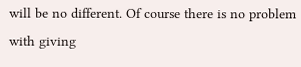will be no different. Of course there is no problem with giving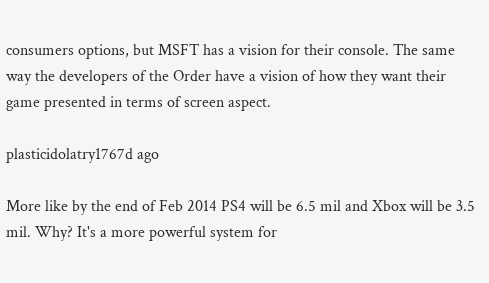consumers options, but MSFT has a vision for their console. The same way the developers of the Order have a vision of how they want their game presented in terms of screen aspect.

plasticidolatry1767d ago

More like by the end of Feb 2014 PS4 will be 6.5 mil and Xbox will be 3.5 mil. Why? It's a more powerful system for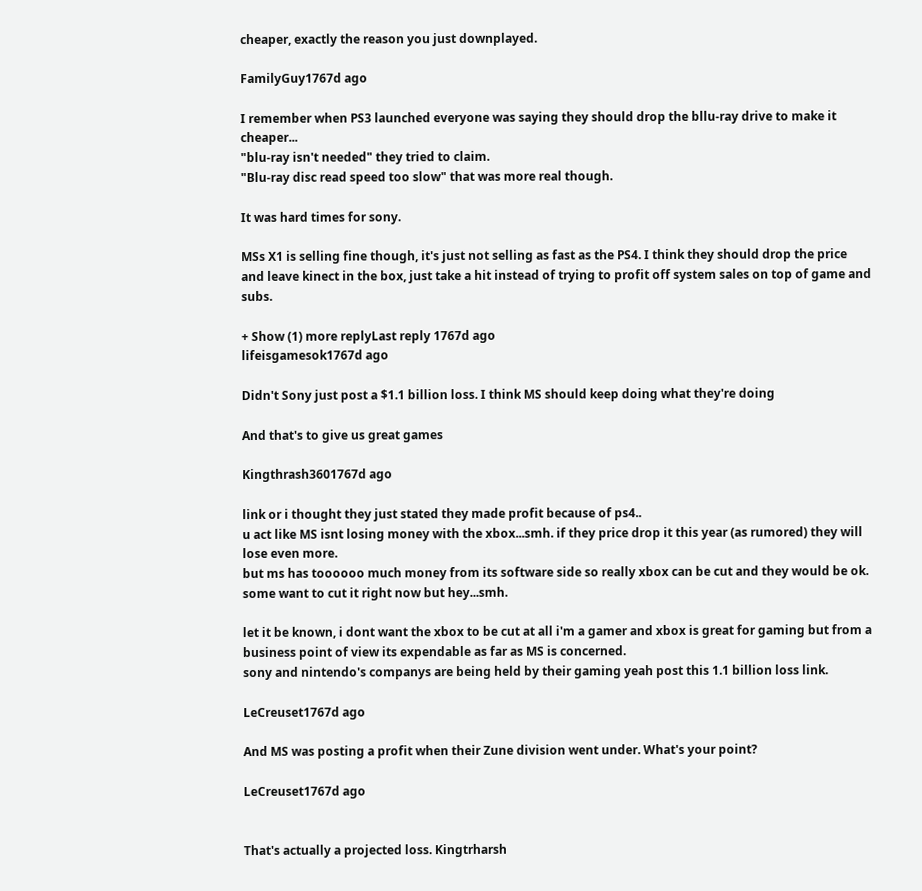cheaper, exactly the reason you just downplayed.

FamilyGuy1767d ago

I remember when PS3 launched everyone was saying they should drop the bllu-ray drive to make it cheaper...
"blu-ray isn't needed" they tried to claim.
"Blu-ray disc read speed too slow" that was more real though.

It was hard times for sony.

MSs X1 is selling fine though, it's just not selling as fast as the PS4. I think they should drop the price and leave kinect in the box, just take a hit instead of trying to profit off system sales on top of game and subs.

+ Show (1) more replyLast reply 1767d ago
lifeisgamesok1767d ago

Didn't Sony just post a $1.1 billion loss. I think MS should keep doing what they're doing

And that's to give us great games

Kingthrash3601767d ago

link or i thought they just stated they made profit because of ps4..
u act like MS isnt losing money with the xbox...smh. if they price drop it this year (as rumored) they will lose even more.
but ms has toooooo much money from its software side so really xbox can be cut and they would be ok. some want to cut it right now but hey...smh.

let it be known, i dont want the xbox to be cut at all i'm a gamer and xbox is great for gaming but from a business point of view its expendable as far as MS is concerned.
sony and nintendo's companys are being held by their gaming yeah post this 1.1 billion loss link.

LeCreuset1767d ago

And MS was posting a profit when their Zune division went under. What's your point?

LeCreuset1767d ago


That's actually a projected loss. Kingtrharsh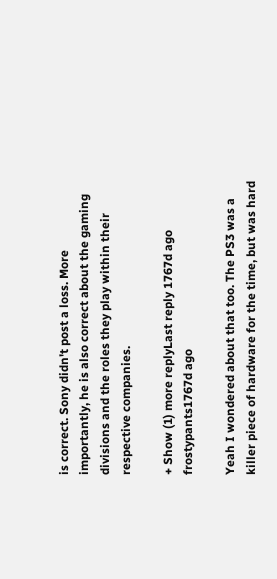is correct. Sony didn't post a loss. More importantly, he is also correct about the gaming divisions and the roles they play within their respective companies.

+ Show (1) more replyLast reply 1767d ago
frostypants1767d ago

Yeah I wondered about that too. The PS3 was a killer piece of hardware for the time, but was hard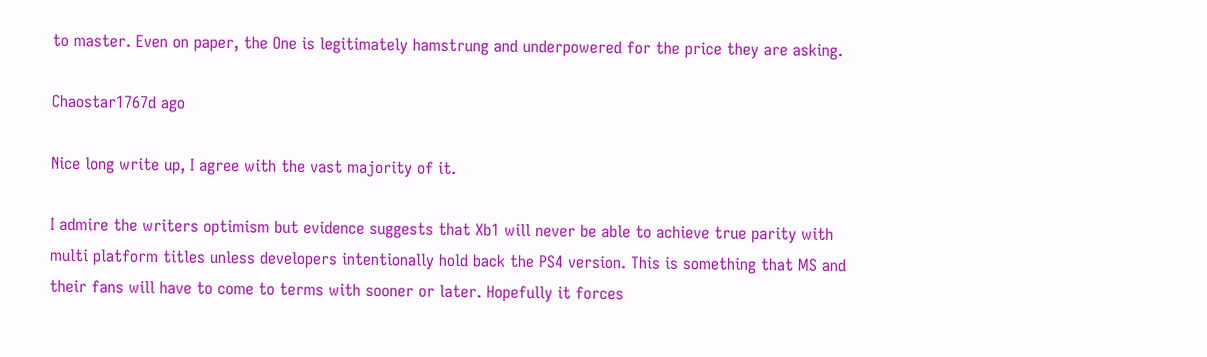to master. Even on paper, the One is legitimately hamstrung and underpowered for the price they are asking.

Chaostar1767d ago

Nice long write up, I agree with the vast majority of it.

I admire the writers optimism but evidence suggests that Xb1 will never be able to achieve true parity with multi platform titles unless developers intentionally hold back the PS4 version. This is something that MS and their fans will have to come to terms with sooner or later. Hopefully it forces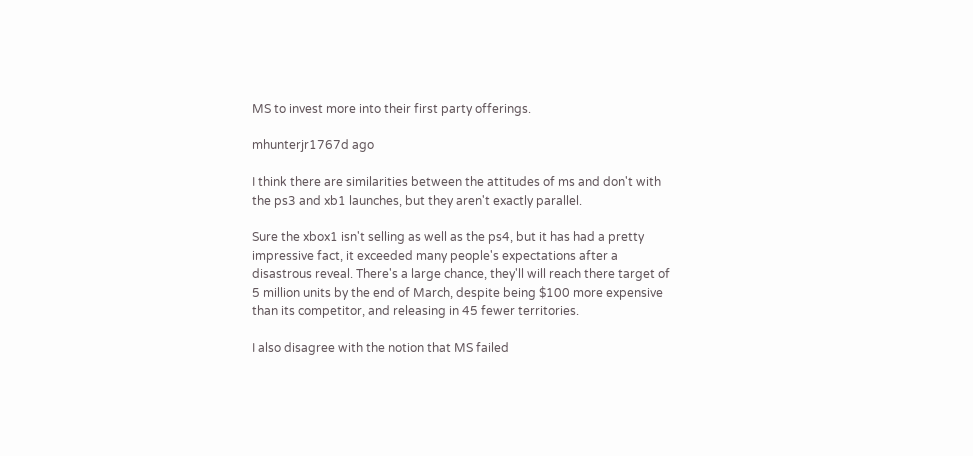MS to invest more into their first party offerings.

mhunterjr1767d ago

I think there are similarities between the attitudes of ms and don't with the ps3 and xb1 launches, but they aren't exactly parallel.

Sure the xbox1 isn't selling as well as the ps4, but it has had a pretty impressive fact, it exceeded many people's expectations after a disastrous reveal. There's a large chance, they'll will reach there target of 5 million units by the end of March, despite being $100 more expensive than its competitor, and releasing in 45 fewer territories.

I also disagree with the notion that MS failed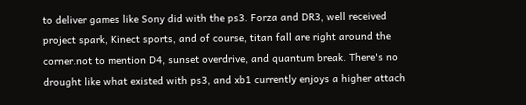to deliver games like Sony did with the ps3. Forza and DR3, well received project spark, Kinect sports, and of course, titan fall are right around the corner.not to mention D4, sunset overdrive, and quantum break. There's no drought like what existed with ps3, and xb1 currently enjoys a higher attach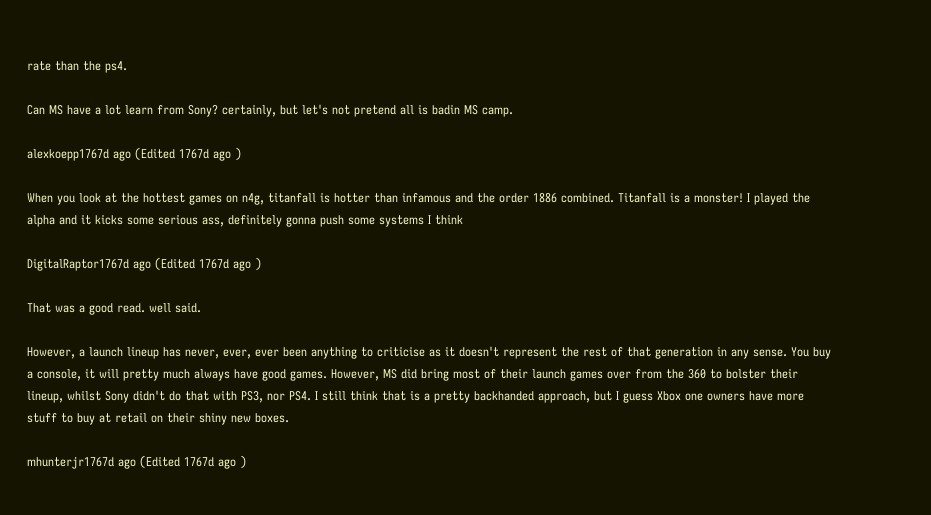rate than the ps4.

Can MS have a lot learn from Sony? certainly, but let's not pretend all is badin MS camp.

alexkoepp1767d ago (Edited 1767d ago )

When you look at the hottest games on n4g, titanfall is hotter than infamous and the order 1886 combined. Titanfall is a monster! I played the alpha and it kicks some serious ass, definitely gonna push some systems I think

DigitalRaptor1767d ago (Edited 1767d ago )

That was a good read. well said.

However, a launch lineup has never, ever, ever been anything to criticise as it doesn't represent the rest of that generation in any sense. You buy a console, it will pretty much always have good games. However, MS did bring most of their launch games over from the 360 to bolster their lineup, whilst Sony didn't do that with PS3, nor PS4. I still think that is a pretty backhanded approach, but I guess Xbox one owners have more stuff to buy at retail on their shiny new boxes.

mhunterjr1767d ago (Edited 1767d ago )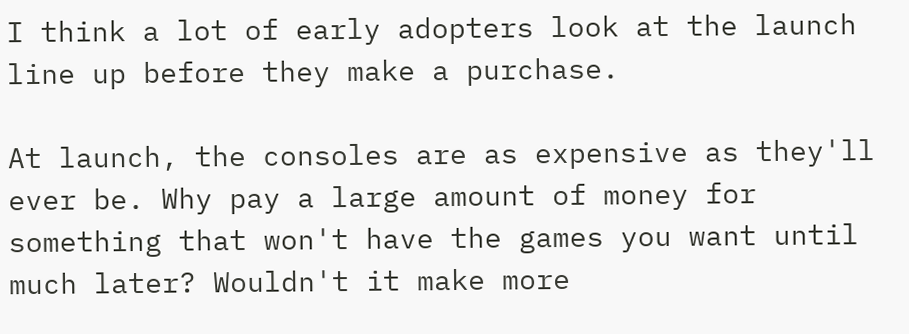I think a lot of early adopters look at the launch line up before they make a purchase.

At launch, the consoles are as expensive as they'll ever be. Why pay a large amount of money for something that won't have the games you want until much later? Wouldn't it make more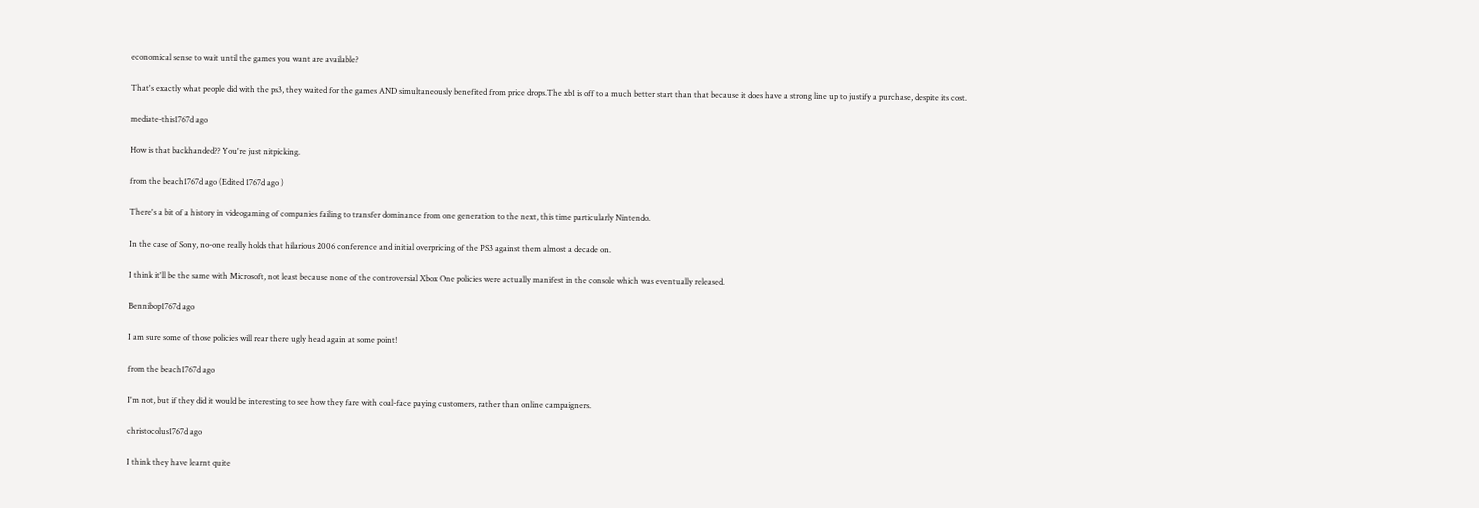economical sense to wait until the games you want are available?

That's exactly what people did with the ps3, they waited for the games AND simultaneously benefited from price drops.The xb1 is off to a much better start than that because it does have a strong line up to justify a purchase, despite its cost.

mediate-this1767d ago

How is that backhanded?? You're just nitpicking.

from the beach1767d ago (Edited 1767d ago )

There's a bit of a history in videogaming of companies failing to transfer dominance from one generation to the next, this time particularly Nintendo.

In the case of Sony, no-one really holds that hilarious 2006 conference and initial overpricing of the PS3 against them almost a decade on.

I think it'll be the same with Microsoft, not least because none of the controversial Xbox One policies were actually manifest in the console which was eventually released.

Bennibop1767d ago

I am sure some of those policies will rear there ugly head again at some point!

from the beach1767d ago

I'm not, but if they did it would be interesting to see how they fare with coal-face paying customers, rather than online campaigners.

christocolus1767d ago

I think they have learnt quite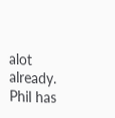alot already. Phil has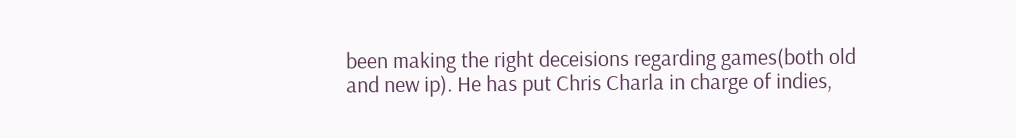been making the right deceisions regarding games(both old and new ip). He has put Chris Charla in charge of indies,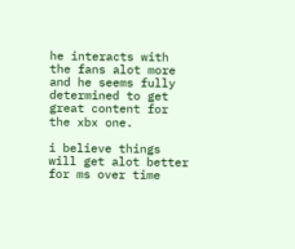he interacts with the fans alot more and he seems fully determined to get great content for the xbx one.

i believe things will get alot better for ms over time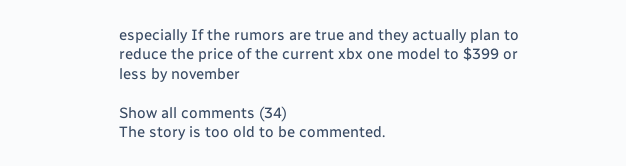especially If the rumors are true and they actually plan to reduce the price of the current xbx one model to $399 or less by november

Show all comments (34)
The story is too old to be commented.